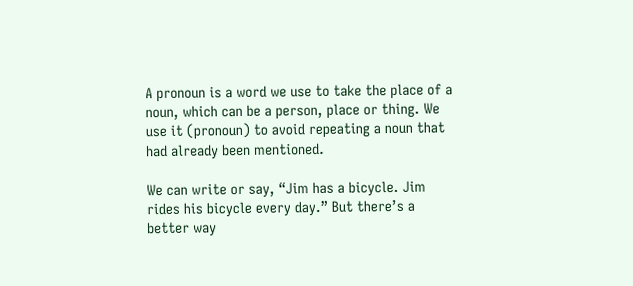A pronoun is a word we use to take the place of a noun, which can be a person, place or thing. We use it (pronoun) to avoid repeating a noun that had already been mentioned.

We can write or say, “Jim has a bicycle. Jim rides his bicycle every day.” But there’s a better way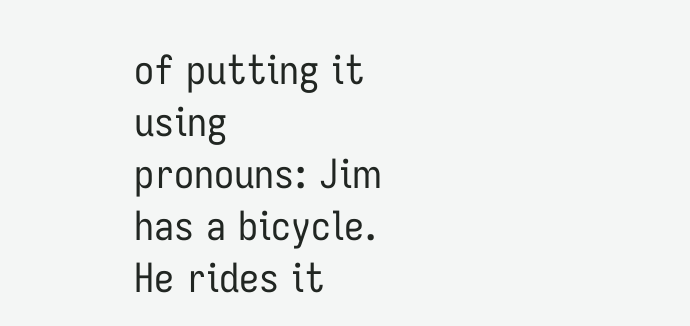of putting it using pronouns: Jim has a bicycle. He rides it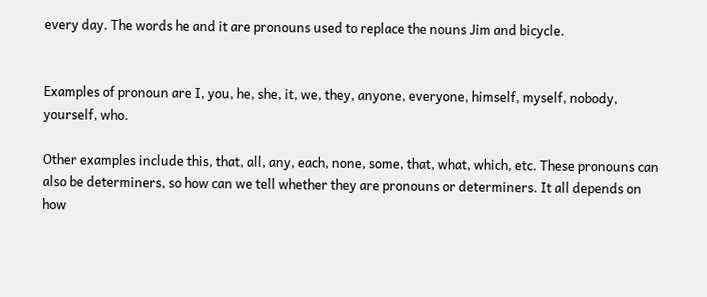every day. The words he and it are pronouns used to replace the nouns Jim and bicycle.


Examples of pronoun are I, you, he, she, it, we, they, anyone, everyone, himself, myself, nobody, yourself, who.

Other examples include this, that, all, any, each, none, some, that, what, which, etc. These pronouns can also be determiners, so how can we tell whether they are pronouns or determiners. It all depends on how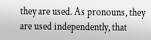they are used. As pronouns, they are used independently, that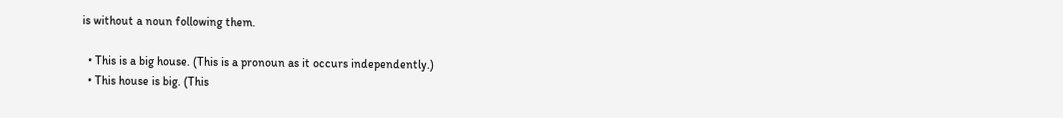is without a noun following them.

  • This is a big house. (This is a pronoun as it occurs independently.)
  • This house is big. (This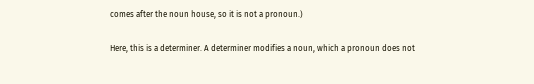comes after the noun house, so it is not a pronoun.)

Here, this is a determiner. A determiner modifies a noun, which a pronoun does not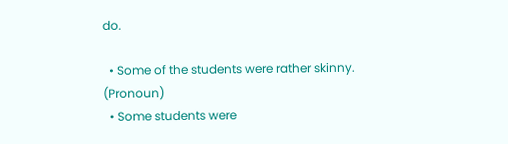do.

  • Some of the students were rather skinny. (Pronoun)
  • Some students were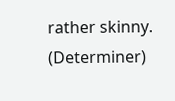rather skinny. (Determiner)